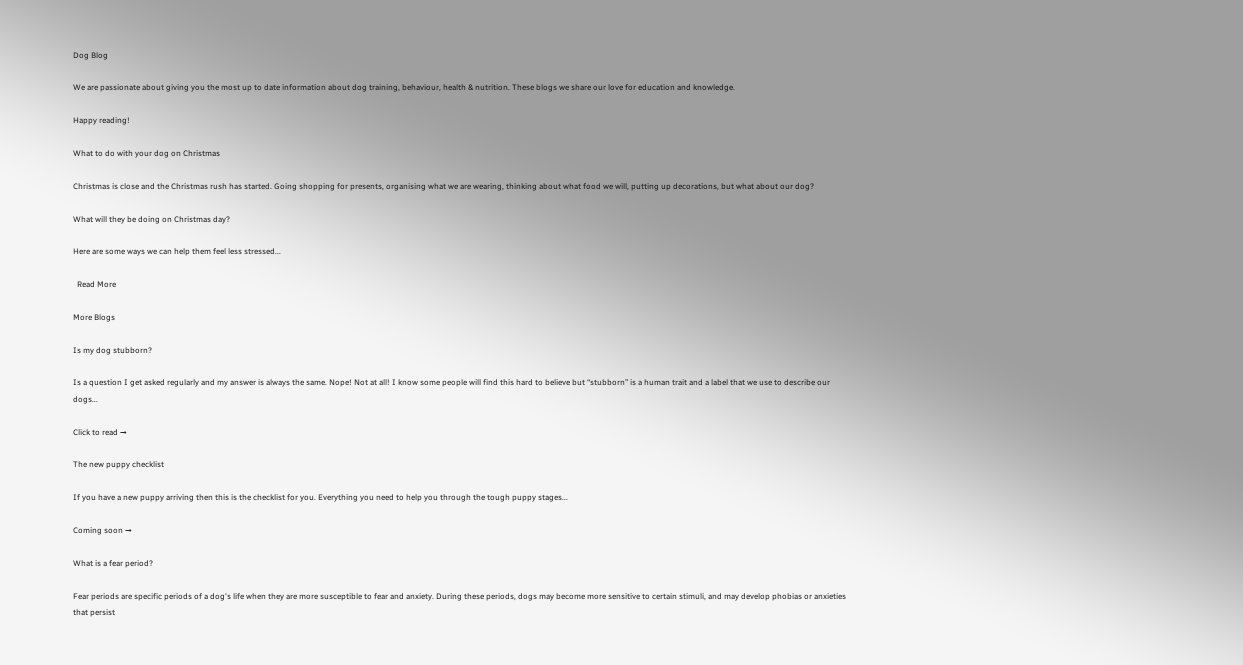Dog Blog

We are passionate about giving you the most up to date information about dog training, behaviour, health & nutrition. These blogs we share our love for education and knowledge.

Happy reading!

What to do with your dog on Christmas

Christmas is close and the Christmas rush has started. Going shopping for presents, organising what we are wearing, thinking about what food we will, putting up decorations, but what about our dog?

What will they be doing on Christmas day?

Here are some ways we can help them feel less stressed...

  Read More

More Blogs

Is my dog stubborn?

Is a question I get asked regularly and my answer is always the same. Nope! Not at all! I know some people will find this hard to believe but “stubborn” is a human trait and a label that we use to describe our dogs...

Click to read →

The new puppy checklist

If you have a new puppy arriving then this is the checklist for you. Everything you need to help you through the tough puppy stages...

Coming soon →

What is a fear period?

Fear periods are specific periods of a dog's life when they are more susceptible to fear and anxiety. During these periods, dogs may become more sensitive to certain stimuli, and may develop phobias or anxieties that persist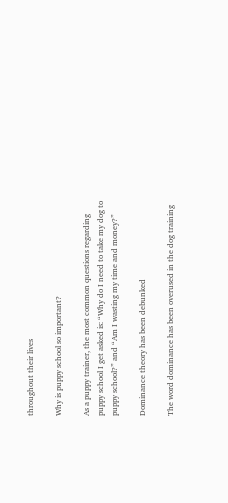throughout their lives

Why is puppy school so important?

As a puppy trainer, the most common questions regarding puppy school I get asked is: “Why do I need to take my dog to puppy school?” and “Am I wasting my time and money?”

Dominance theory has been debunked

The word dominance has been overused in the dog training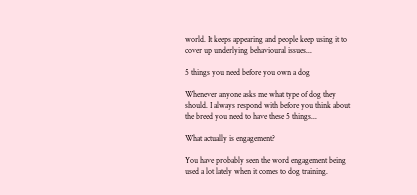world. It keeps appearing and people keep using it to cover up underlying behavioural issues...

5 things you need before you own a dog

Whenever anyone asks me what type of dog they should. I always respond with before you think about the breed you need to have these 5 things...

What actually is engagement?

You have probably seen the word engagement being used a lot lately when it comes to dog training.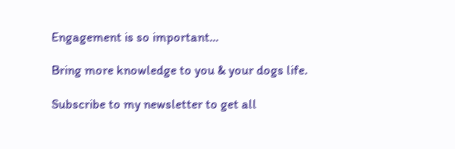Engagement is so important...

Bring more knowledge to you & your dogs life.

Subscribe to my newsletter to get all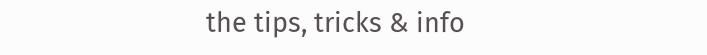the tips, tricks & info